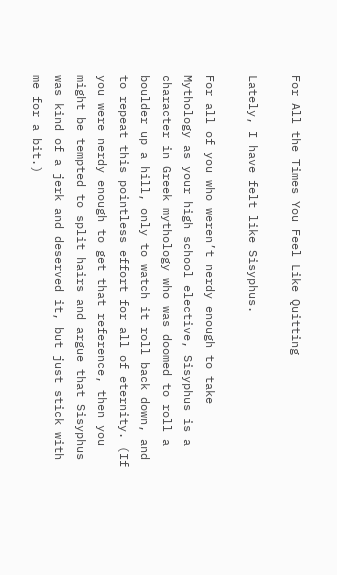For All the Times You Feel Like Quitting

Lately, I have felt like Sisyphus.

For all of you who weren’t nerdy enough to take Mythology as your high school elective, Sisyphus is a character in Greek mythology who was doomed to roll a boulder up a hill, only to watch it roll back down, and to repeat this pointless effort for all of eternity. (If you were nerdy enough to get that reference, then you might be tempted to split hairs and argue that Sisyphus was kind of a jerk and deserved it, but just stick with me for a bit.)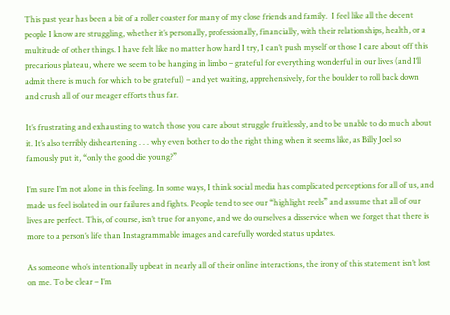This past year has been a bit of a roller coaster for many of my close friends and family.  I feel like all the decent people I know are struggling, whether it’s personally, professionally, financially, with their relationships, health, or a multitude of other things. I have felt like no matter how hard I try, I can’t push myself or those I care about off this precarious plateau, where we seem to be hanging in limbo – grateful for everything wonderful in our lives (and I’ll admit there is much for which to be grateful) – and yet waiting, apprehensively, for the boulder to roll back down and crush all of our meager efforts thus far.

It’s frustrating and exhausting to watch those you care about struggle fruitlessly, and to be unable to do much about it. It’s also terribly disheartening . . . why even bother to do the right thing when it seems like, as Billy Joel so famously put it, “only the good die young?”

I’m sure I’m not alone in this feeling. In some ways, I think social media has complicated perceptions for all of us, and made us feel isolated in our failures and fights. People tend to see our “highlight reels” and assume that all of our lives are perfect. This, of course, isn’t true for anyone, and we do ourselves a disservice when we forget that there is more to a person’s life than Instagrammable images and carefully worded status updates.

As someone who’s intentionally upbeat in nearly all of their online interactions, the irony of this statement isn’t lost on me. To be clear – I’m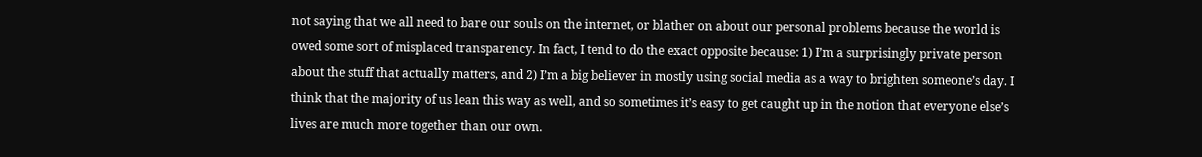not saying that we all need to bare our souls on the internet, or blather on about our personal problems because the world is owed some sort of misplaced transparency. In fact, I tend to do the exact opposite because: 1) I’m a surprisingly private person about the stuff that actually matters, and 2) I’m a big believer in mostly using social media as a way to brighten someone’s day. I think that the majority of us lean this way as well, and so sometimes it’s easy to get caught up in the notion that everyone else’s lives are much more together than our own.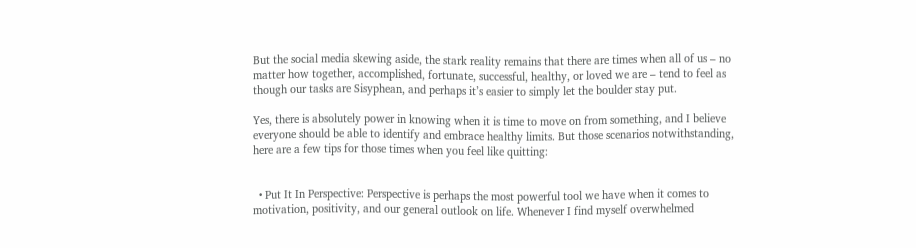But the social media skewing aside, the stark reality remains that there are times when all of us – no matter how together, accomplished, fortunate, successful, healthy, or loved we are – tend to feel as though our tasks are Sisyphean, and perhaps it’s easier to simply let the boulder stay put.

Yes, there is absolutely power in knowing when it is time to move on from something, and I believe everyone should be able to identify and embrace healthy limits. But those scenarios notwithstanding, here are a few tips for those times when you feel like quitting:


  • Put It In Perspective: Perspective is perhaps the most powerful tool we have when it comes to motivation, positivity, and our general outlook on life. Whenever I find myself overwhelmed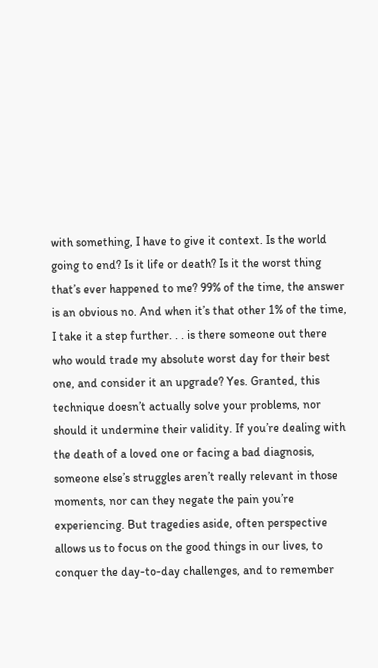with something, I have to give it context. Is the world going to end? Is it life or death? Is it the worst thing that’s ever happened to me? 99% of the time, the answer is an obvious no. And when it’s that other 1% of the time, I take it a step further. . . is there someone out there who would trade my absolute worst day for their best one, and consider it an upgrade? Yes. Granted, this technique doesn’t actually solve your problems, nor should it undermine their validity. If you’re dealing with the death of a loved one or facing a bad diagnosis, someone else’s struggles aren’t really relevant in those moments, nor can they negate the pain you’re experiencing. But tragedies aside, often perspective allows us to focus on the good things in our lives, to conquer the day-to-day challenges, and to remember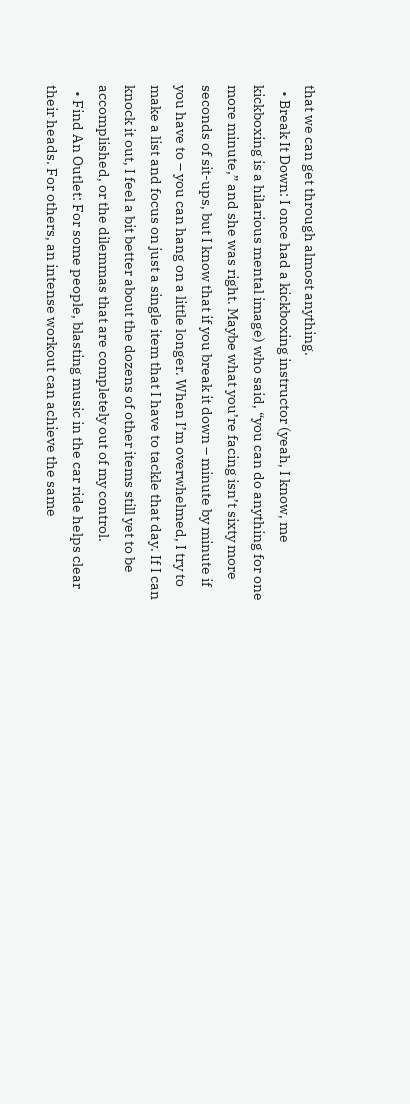that we can get through almost anything.
  • Break It Down: I once had a kickboxing instructor (yeah, I know, me kickboxing is a hilarious mental image) who said, “you can do anything for one more minute,” and she was right. Maybe what you’re facing isn’t sixty more seconds of sit-ups, but I know that if you break it down – minute by minute if you have to – you can hang on a little longer. When I’m overwhelmed, I try to make a list and focus on just a single item that I have to tackle that day. If I can knock it out, I feel a bit better about the dozens of other items still yet to be accomplished, or the dilemmas that are completely out of my control.
  • Find An Outlet: For some people, blasting music in the car ride helps clear their heads. For others, an intense workout can achieve the same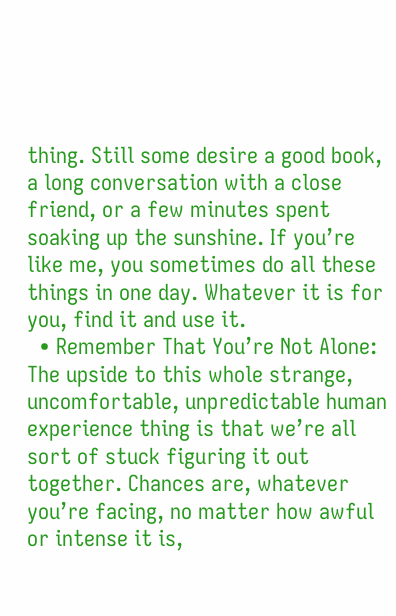thing. Still some desire a good book, a long conversation with a close friend, or a few minutes spent soaking up the sunshine. If you’re like me, you sometimes do all these things in one day. Whatever it is for you, find it and use it.
  • Remember That You’re Not Alone: The upside to this whole strange, uncomfortable, unpredictable human experience thing is that we’re all sort of stuck figuring it out together. Chances are, whatever you’re facing, no matter how awful or intense it is,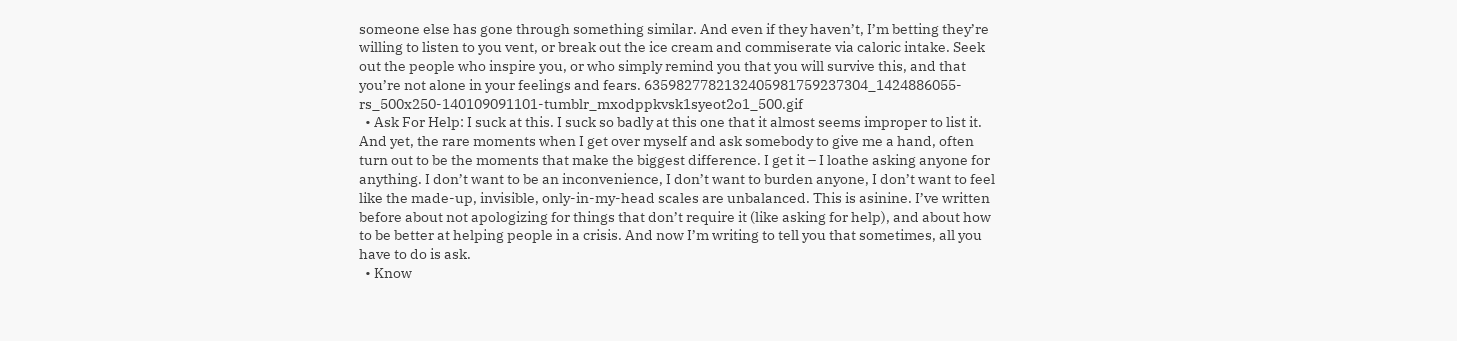someone else has gone through something similar. And even if they haven’t, I’m betting they’re willing to listen to you vent, or break out the ice cream and commiserate via caloric intake. Seek out the people who inspire you, or who simply remind you that you will survive this, and that you’re not alone in your feelings and fears. 6359827782132405981759237304_1424886055-rs_500x250-140109091101-tumblr_mxodppkvsk1syeot2o1_500.gif
  • Ask For Help: I suck at this. I suck so badly at this one that it almost seems improper to list it. And yet, the rare moments when I get over myself and ask somebody to give me a hand, often turn out to be the moments that make the biggest difference. I get it – I loathe asking anyone for anything. I don’t want to be an inconvenience, I don’t want to burden anyone, I don’t want to feel like the made-up, invisible, only-in-my-head scales are unbalanced. This is asinine. I’ve written before about not apologizing for things that don’t require it (like asking for help), and about how to be better at helping people in a crisis. And now I’m writing to tell you that sometimes, all you have to do is ask.
  • Know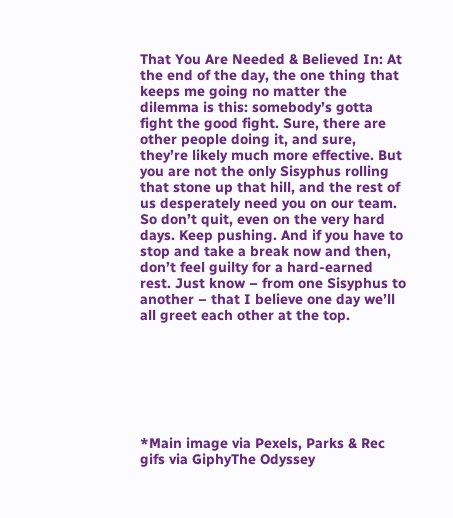That You Are Needed & Believed In: At the end of the day, the one thing that keeps me going no matter the dilemma is this: somebody’s gotta fight the good fight. Sure, there are other people doing it, and sure, they’re likely much more effective. But you are not the only Sisyphus rolling that stone up that hill, and the rest of us desperately need you on our team. So don’t quit, even on the very hard days. Keep pushing. And if you have to stop and take a break now and then, don’t feel guilty for a hard-earned rest. Just know – from one Sisyphus to another – that I believe one day we’ll all greet each other at the top.







*Main image via Pexels, Parks & Rec gifs via GiphyThe Odyssey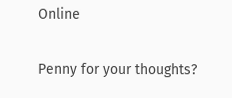Online

Penny for your thoughts?